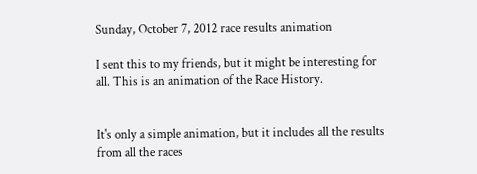Sunday, October 7, 2012 race results animation

I sent this to my friends, but it might be interesting for all. This is an animation of the Race History.


It's only a simple animation, but it includes all the results from all the races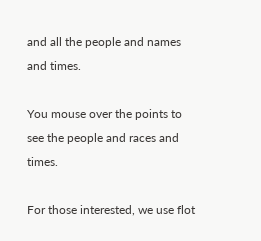and all the people and names and times.

You mouse over the points to see the people and races and times.

For those interested, we use flot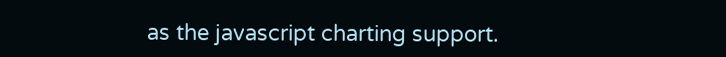as the javascript charting support.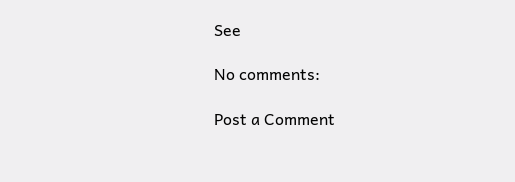See

No comments:

Post a Comment